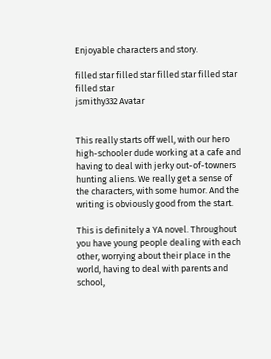Enjoyable characters and story.

filled star filled star filled star filled star filled star
jsmithy332 Avatar


This really starts off well, with our hero high-schooler dude working at a cafe and having to deal with jerky out-of-towners hunting aliens. We really get a sense of the characters, with some humor. And the writing is obviously good from the start.

This is definitely a YA novel. Throughout you have young people dealing with each other, worrying about their place in the world, having to deal with parents and school,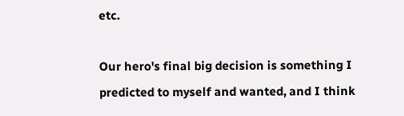etc.

Our hero's final big decision is something I predicted to myself and wanted, and I think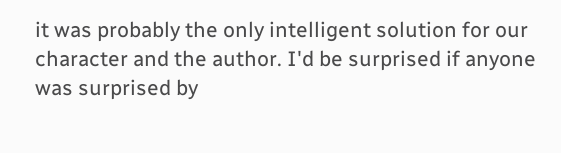it was probably the only intelligent solution for our character and the author. I'd be surprised if anyone was surprised by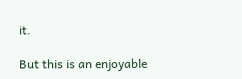it.

But this is an enjoyable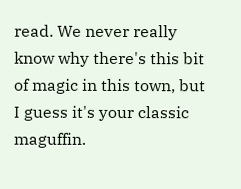read. We never really know why there's this bit of magic in this town, but I guess it's your classic maguffin.